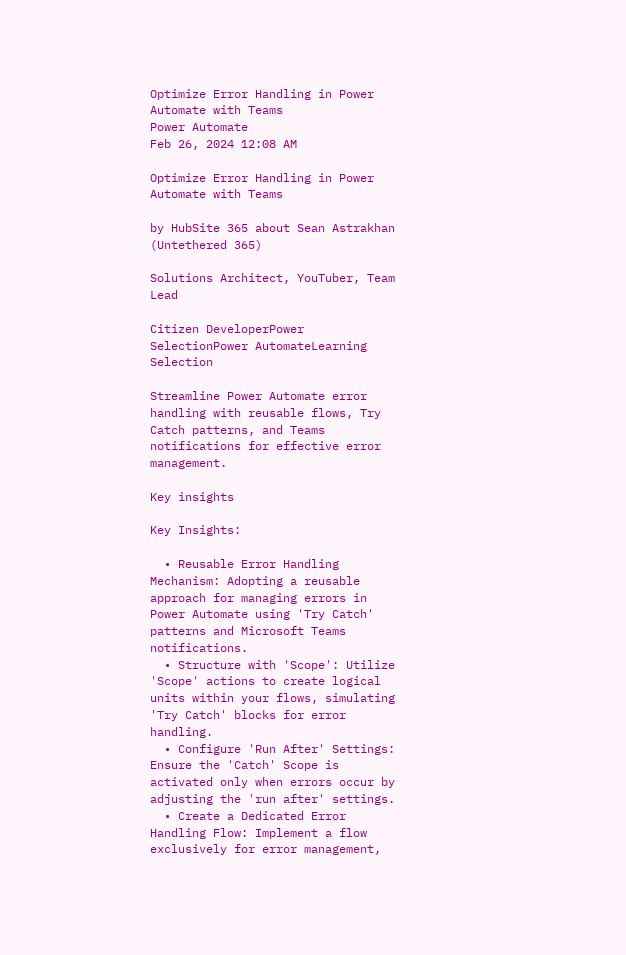Optimize Error Handling in Power Automate with Teams
Power Automate
Feb 26, 2024 12:08 AM

Optimize Error Handling in Power Automate with Teams

by HubSite 365 about Sean Astrakhan (Untethered 365)

Solutions Architect, YouTuber, Team Lead

Citizen DeveloperPower SelectionPower AutomateLearning Selection

Streamline Power Automate error handling with reusable flows, Try Catch patterns, and Teams notifications for effective error management.

Key insights

Key Insights:

  • Reusable Error Handling Mechanism: Adopting a reusable approach for managing errors in Power Automate using 'Try Catch' patterns and Microsoft Teams notifications.
  • Structure with 'Scope': Utilize 'Scope' actions to create logical units within your flows, simulating 'Try Catch' blocks for error handling.
  • Configure 'Run After' Settings: Ensure the 'Catch' Scope is activated only when errors occur by adjusting the 'run after' settings.
  • Create a Dedicated Error Handling Flow: Implement a flow exclusively for error management,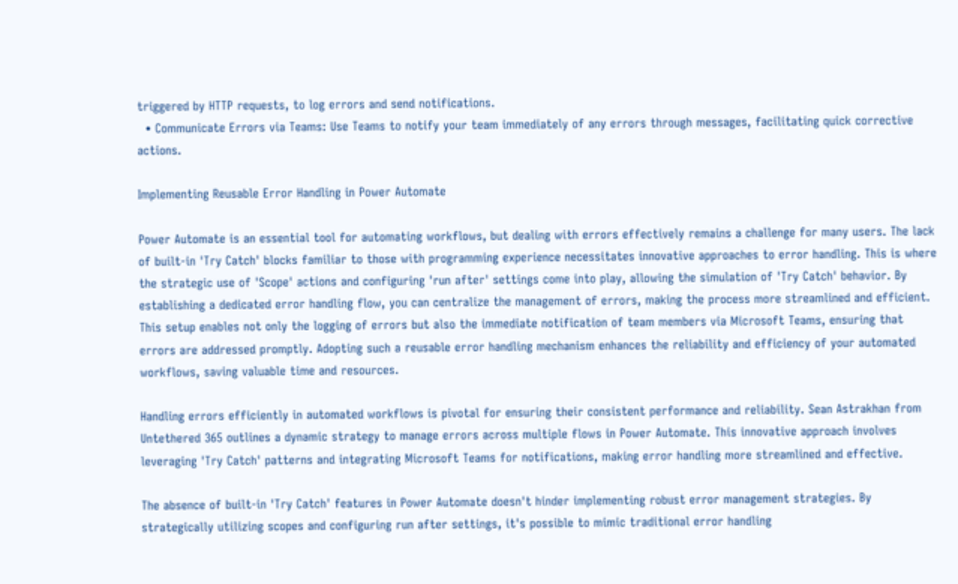triggered by HTTP requests, to log errors and send notifications.
  • Communicate Errors via Teams: Use Teams to notify your team immediately of any errors through messages, facilitating quick corrective actions.

Implementing Reusable Error Handling in Power Automate

Power Automate is an essential tool for automating workflows, but dealing with errors effectively remains a challenge for many users. The lack of built-in 'Try Catch' blocks familiar to those with programming experience necessitates innovative approaches to error handling. This is where the strategic use of 'Scope' actions and configuring 'run after' settings come into play, allowing the simulation of 'Try Catch' behavior. By establishing a dedicated error handling flow, you can centralize the management of errors, making the process more streamlined and efficient. This setup enables not only the logging of errors but also the immediate notification of team members via Microsoft Teams, ensuring that errors are addressed promptly. Adopting such a reusable error handling mechanism enhances the reliability and efficiency of your automated workflows, saving valuable time and resources.

Handling errors efficiently in automated workflows is pivotal for ensuring their consistent performance and reliability. Sean Astrakhan from Untethered 365 outlines a dynamic strategy to manage errors across multiple flows in Power Automate. This innovative approach involves leveraging 'Try Catch' patterns and integrating Microsoft Teams for notifications, making error handling more streamlined and effective.

The absence of built-in 'Try Catch' features in Power Automate doesn't hinder implementing robust error management strategies. By strategically utilizing scopes and configuring run after settings, it's possible to mimic traditional error handling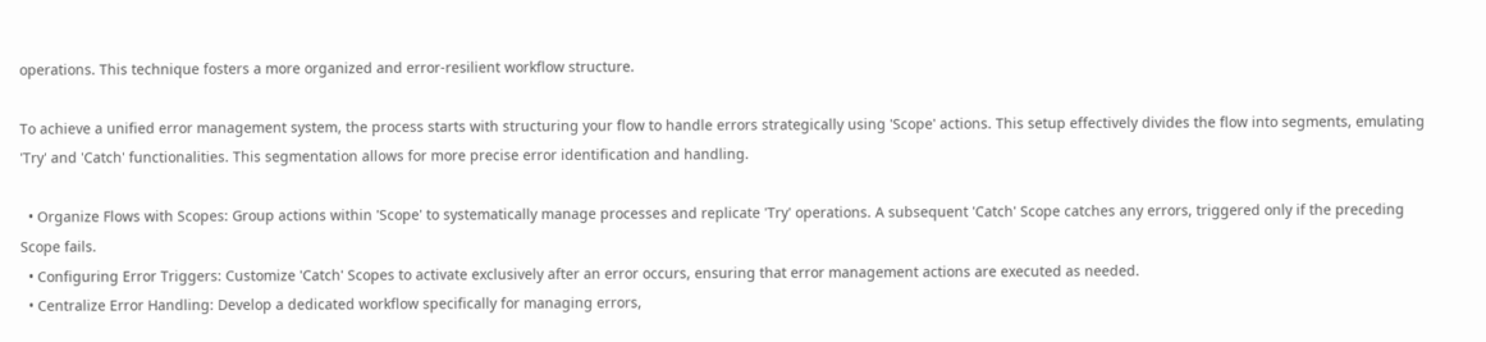operations. This technique fosters a more organized and error-resilient workflow structure.

To achieve a unified error management system, the process starts with structuring your flow to handle errors strategically using 'Scope' actions. This setup effectively divides the flow into segments, emulating 'Try' and 'Catch' functionalities. This segmentation allows for more precise error identification and handling.

  • Organize Flows with Scopes: Group actions within 'Scope' to systematically manage processes and replicate 'Try' operations. A subsequent 'Catch' Scope catches any errors, triggered only if the preceding Scope fails.
  • Configuring Error Triggers: Customize 'Catch' Scopes to activate exclusively after an error occurs, ensuring that error management actions are executed as needed.
  • Centralize Error Handling: Develop a dedicated workflow specifically for managing errors,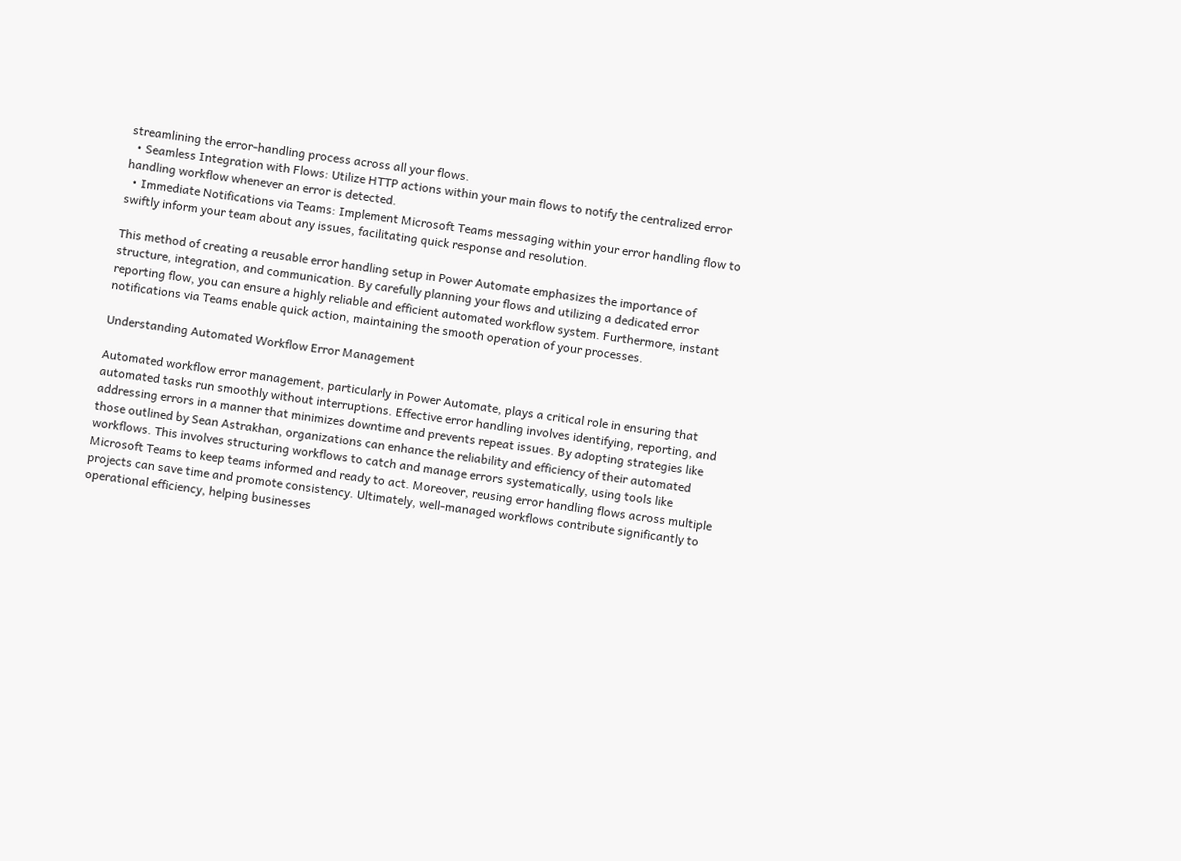streamlining the error-handling process across all your flows.
  • Seamless Integration with Flows: Utilize HTTP actions within your main flows to notify the centralized error handling workflow whenever an error is detected.
  • Immediate Notifications via Teams: Implement Microsoft Teams messaging within your error handling flow to swiftly inform your team about any issues, facilitating quick response and resolution.

This method of creating a reusable error handling setup in Power Automate emphasizes the importance of structure, integration, and communication. By carefully planning your flows and utilizing a dedicated error reporting flow, you can ensure a highly reliable and efficient automated workflow system. Furthermore, instant notifications via Teams enable quick action, maintaining the smooth operation of your processes.

Understanding Automated Workflow Error Management

Automated workflow error management, particularly in Power Automate, plays a critical role in ensuring that automated tasks run smoothly without interruptions. Effective error handling involves identifying, reporting, and addressing errors in a manner that minimizes downtime and prevents repeat issues. By adopting strategies like those outlined by Sean Astrakhan, organizations can enhance the reliability and efficiency of their automated workflows. This involves structuring workflows to catch and manage errors systematically, using tools like Microsoft Teams to keep teams informed and ready to act. Moreover, reusing error handling flows across multiple projects can save time and promote consistency. Ultimately, well-managed workflows contribute significantly to operational efficiency, helping businesses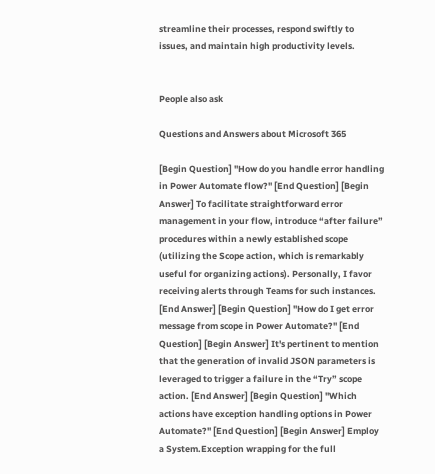streamline their processes, respond swiftly to issues, and maintain high productivity levels.


People also ask

Questions and Answers about Microsoft 365

[Begin Question] "How do you handle error handling in Power Automate flow?" [End Question] [Begin Answer] To facilitate straightforward error management in your flow, introduce “after failure” procedures within a newly established scope (utilizing the Scope action, which is remarkably useful for organizing actions). Personally, I favor receiving alerts through Teams for such instances. [End Answer] [Begin Question] "How do I get error message from scope in Power Automate?" [End Question] [Begin Answer] It's pertinent to mention that the generation of invalid JSON parameters is leveraged to trigger a failure in the “Try” scope action. [End Answer] [Begin Question] "Which actions have exception handling options in Power Automate?" [End Question] [Begin Answer] Employ a System.Exception wrapping for the full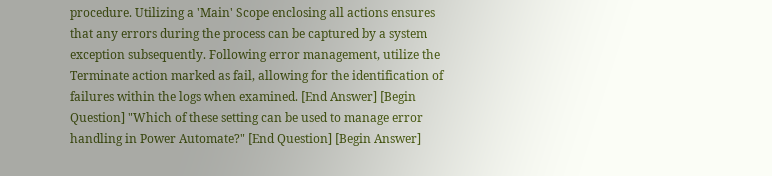procedure. Utilizing a 'Main' Scope enclosing all actions ensures that any errors during the process can be captured by a system exception subsequently. Following error management, utilize the Terminate action marked as fail, allowing for the identification of failures within the logs when examined. [End Answer] [Begin Question] "Which of these setting can be used to manage error handling in Power Automate?" [End Question] [Begin Answer]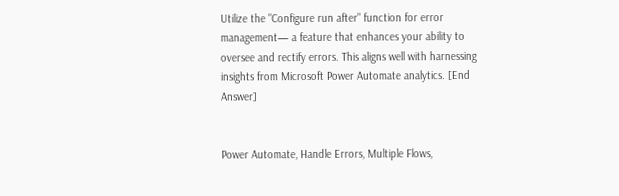Utilize the "Configure run after" function for error management— a feature that enhances your ability to oversee and rectify errors. This aligns well with harnessing insights from Microsoft Power Automate analytics. [End Answer]


Power Automate, Handle Errors, Multiple Flows,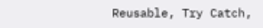Reusable, Try Catch,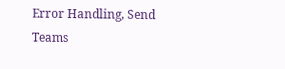Error Handling, Send Teams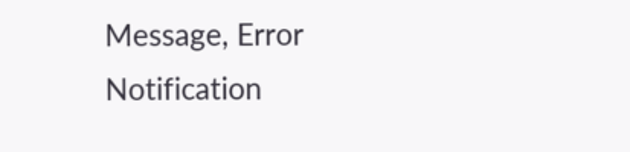Message, Error Notification